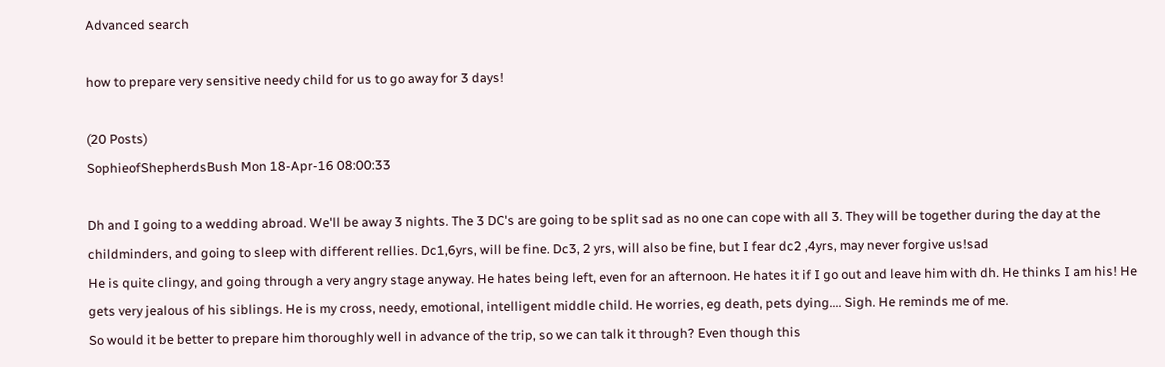Advanced search

how to prepare very sensitive needy child for us to go away for 3 days!

(20 Posts)
SophieofShepherdsBush Mon 18-Apr-16 08:00:33

Dh and I going to a wedding abroad. We'll be away 3 nights. The 3 DC's are going to be split sad as no one can cope with all 3. They will be together during the day at the childminders, and going to sleep with different rellies. Dc1,6yrs, will be fine. Dc3, 2 yrs, will also be fine, but I fear dc2 ,4yrs, may never forgive us!sad
He is quite clingy, and going through a very angry stage anyway. He hates being left, even for an afternoon. He hates it if I go out and leave him with dh. He thinks I am his! He gets very jealous of his siblings. He is my cross, needy, emotional, intelligent middle child. He worries, eg death, pets dying.... Sigh. He reminds me of me.
So would it be better to prepare him thoroughly well in advance of the trip, so we can talk it through? Even though this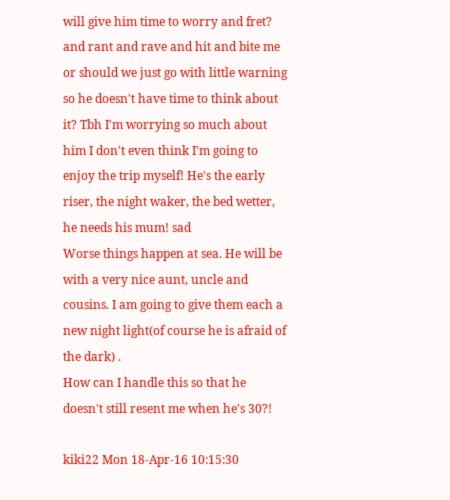will give him time to worry and fret? and rant and rave and hit and bite me or should we just go with little warning so he doesn't have time to think about it? Tbh I'm worrying so much about him I don't even think I'm going to enjoy the trip myself! He's the early riser, the night waker, the bed wetter, he needs his mum! sad
Worse things happen at sea. He will be with a very nice aunt, uncle and cousins. I am going to give them each a new night light(of course he is afraid of the dark) .
How can I handle this so that he doesn't still resent me when he's 30?!

kiki22 Mon 18-Apr-16 10:15:30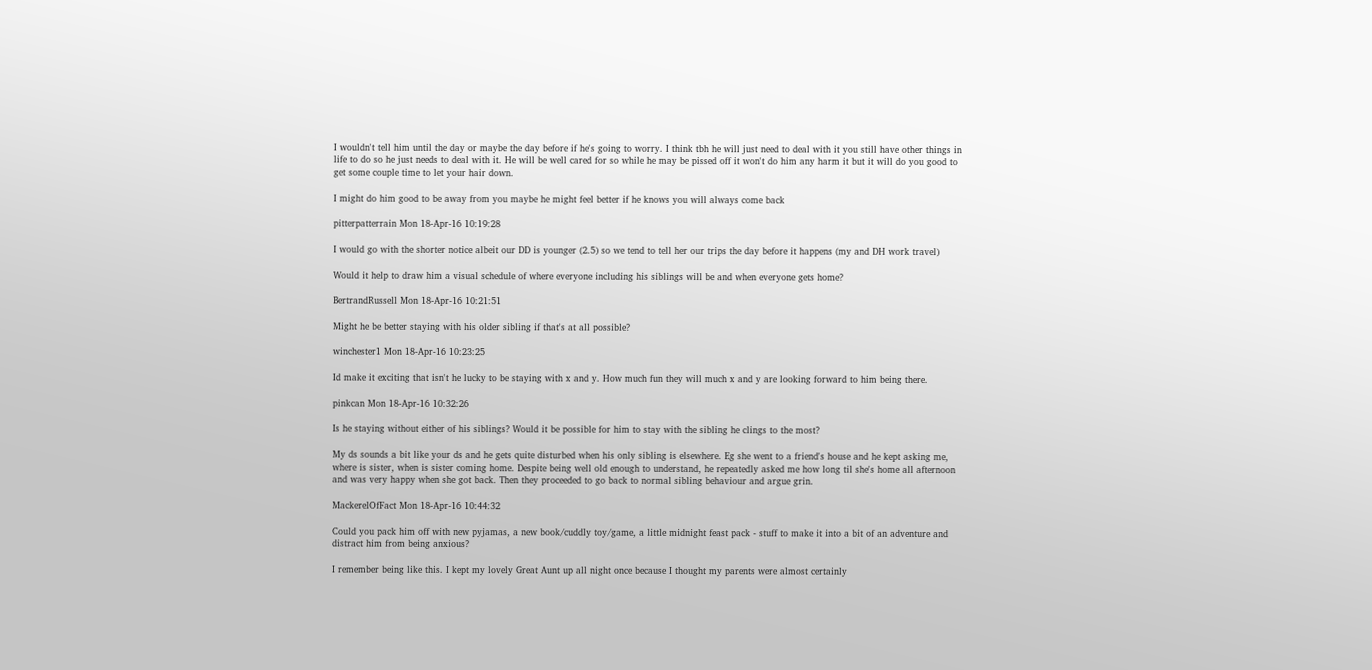I wouldn't tell him until the day or maybe the day before if he's going to worry. I think tbh he will just need to deal with it you still have other things in life to do so he just needs to deal with it. He will be well cared for so while he may be pissed off it won't do him any harm it but it will do you good to get some couple time to let your hair down.

I might do him good to be away from you maybe he might feel better if he knows you will always come back

pitterpatterrain Mon 18-Apr-16 10:19:28

I would go with the shorter notice albeit our DD is younger (2.5) so we tend to tell her our trips the day before it happens (my and DH work travel)

Would it help to draw him a visual schedule of where everyone including his siblings will be and when everyone gets home?

BertrandRussell Mon 18-Apr-16 10:21:51

Might he be better staying with his older sibling if that's at all possible?

winchester1 Mon 18-Apr-16 10:23:25

Id make it exciting that isn't he lucky to be staying with x and y. How much fun they will much x and y are looking forward to him being there.

pinkcan Mon 18-Apr-16 10:32:26

Is he staying without either of his siblings? Would it be possible for him to stay with the sibling he clings to the most?

My ds sounds a bit like your ds and he gets quite disturbed when his only sibling is elsewhere. Eg she went to a friend's house and he kept asking me, where is sister, when is sister coming home. Despite being well old enough to understand, he repeatedly asked me how long til she's home all afternoon and was very happy when she got back. Then they proceeded to go back to normal sibling behaviour and argue grin.

MackerelOfFact Mon 18-Apr-16 10:44:32

Could you pack him off with new pyjamas, a new book/cuddly toy/game, a little midnight feast pack - stuff to make it into a bit of an adventure and distract him from being anxious?

I remember being like this. I kept my lovely Great Aunt up all night once because I thought my parents were almost certainly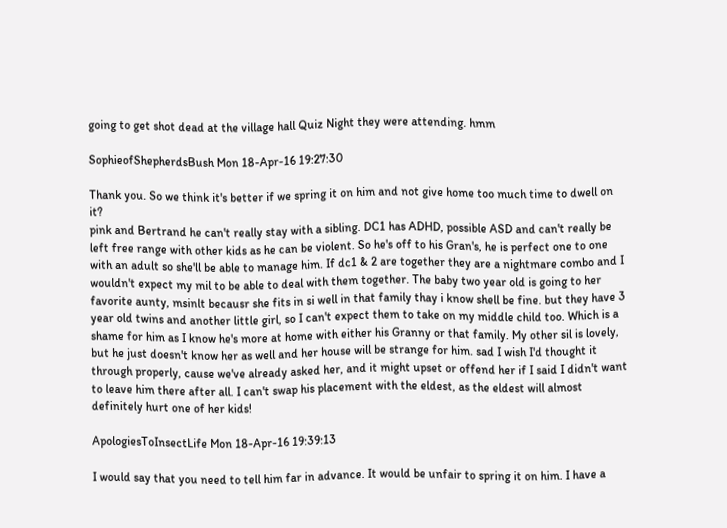going to get shot dead at the village hall Quiz Night they were attending. hmm

SophieofShepherdsBush Mon 18-Apr-16 19:27:30

Thank you. So we think it's better if we spring it on him and not give home too much time to dwell on it?
pink and Bertrand he can't really stay with a sibling. DC1 has ADHD, possible ASD and can't really be left free range with other kids as he can be violent. So he's off to his Gran's, he is perfect one to one with an adult so she'll be able to manage him. If dc1 & 2 are together they are a nightmare combo and I wouldn't expect my mil to be able to deal with them together. The baby two year old is going to her favorite aunty, msinlt becausr she fits in si well in that family thay i know shell be fine. but they have 3 year old twins and another little girl, so I can't expect them to take on my middle child too. Which is a shame for him as I know he's more at home with either his Granny or that family. My other sil is lovely, but he just doesn't know her as well and her house will be strange for him. sad I wish I'd thought it through properly, cause we've already asked her, and it might upset or offend her if I said I didn't want to leave him there after all. I can't swap his placement with the eldest, as the eldest will almost definitely hurt one of her kids!

ApologiesToInsectLife Mon 18-Apr-16 19:39:13

I would say that you need to tell him far in advance. It would be unfair to spring it on him. I have a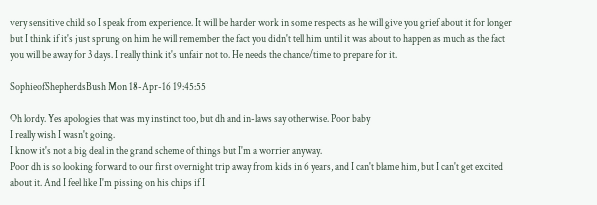very sensitive child so I speak from experience. It will be harder work in some respects as he will give you grief about it for longer but I think if it's just sprung on him he will remember the fact you didn't tell him until it was about to happen as much as the fact you will be away for 3 days. I really think it's unfair not to. He needs the chance/time to prepare for it.

SophieofShepherdsBush Mon 18-Apr-16 19:45:55

Oh lordy. Yes apologies that was my instinct too, but dh and in-laws say otherwise. Poor baby
I really wish I wasn't going.
I know it's not a big deal in the grand scheme of things but I'm a worrier anyway.
Poor dh is so looking forward to our first overnight trip away from kids in 6 years, and I can't blame him, but I can't get excited about it. And I feel like I'm pissing on his chips if I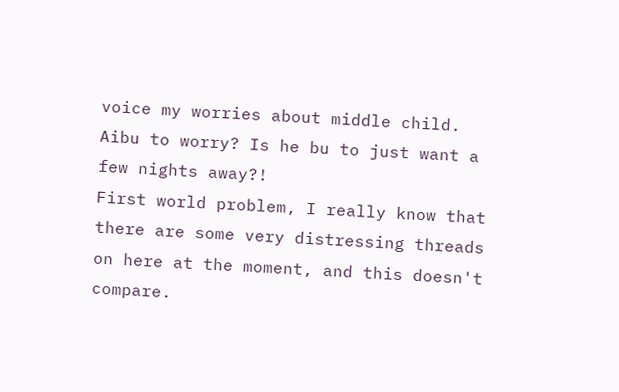voice my worries about middle child. Aibu to worry? Is he bu to just want a few nights away?!
First world problem, I really know that there are some very distressing threads on here at the moment, and this doesn't compare.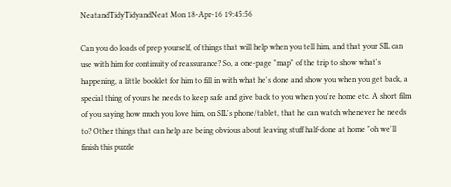NeatandTidyTidyandNeat Mon 18-Apr-16 19:45:56

Can you do loads of prep yourself, of things that will help when you tell him, and that your SIL can use with him for continuity of reassurance? So, a one-page "map" of the trip to show what's happening, a little booklet for him to fill in with what he's done and show you when you get back, a special thing of yours he needs to keep safe and give back to you when you're home etc. A short film of you saying how much you love him, on SIL's phone/tablet, that he can watch whenever he needs to? Other things that can help are being obvious about leaving stuff half-done at home "oh we'll finish this puzzle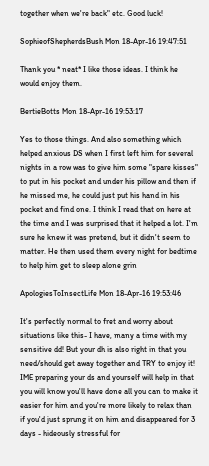together when we're back" etc. Good luck!

SophieofShepherdsBush Mon 18-Apr-16 19:47:51

Thank you * neat* I like those ideas. I think he would enjoy them.

BertieBotts Mon 18-Apr-16 19:53:17

Yes to those things. And also something which helped anxious DS when I first left him for several nights in a row was to give him some "spare kisses" to put in his pocket and under his pillow and then if he missed me, he could just put his hand in his pocket and find one. I think I read that on here at the time and I was surprised that it helped a lot. I'm sure he knew it was pretend, but it didn't seem to matter. He then used them every night for bedtime to help him get to sleep alone grin

ApologiesToInsectLife Mon 18-Apr-16 19:53:46

It's perfectly normal to fret and worry about situations like this- I have, many a time with my sensitive dd! But your dh is also right in that you need/should get away together and TRY to enjoy it! IME preparing your ds and yourself will help in that you will know you'll have done all you can to make it easier for him and you're more likely to relax than if you'd just sprung it on him and disappeared for 3 days - hideously stressful for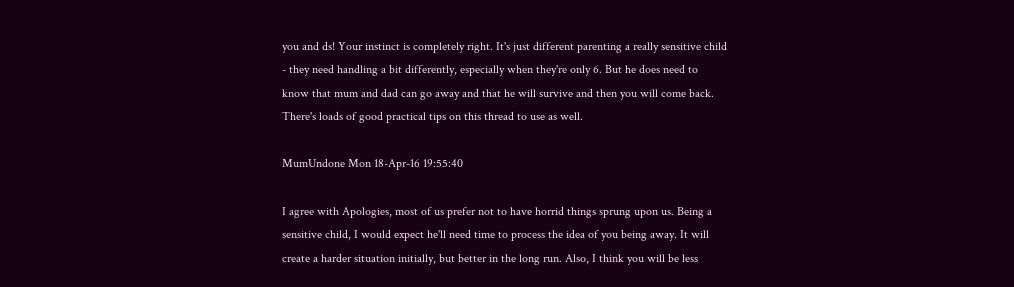you and ds! Your instinct is completely right. It's just different parenting a really sensitive child - they need handling a bit differently, especially when they're only 6. But he does need to know that mum and dad can go away and that he will survive and then you will come back. There's loads of good practical tips on this thread to use as well.

MumUndone Mon 18-Apr-16 19:55:40

I agree with Apologies, most of us prefer not to have horrid things sprung upon us. Being a sensitive child, I would expect he'll need time to process the idea of you being away. It will create a harder situation initially, but better in the long run. Also, I think you will be less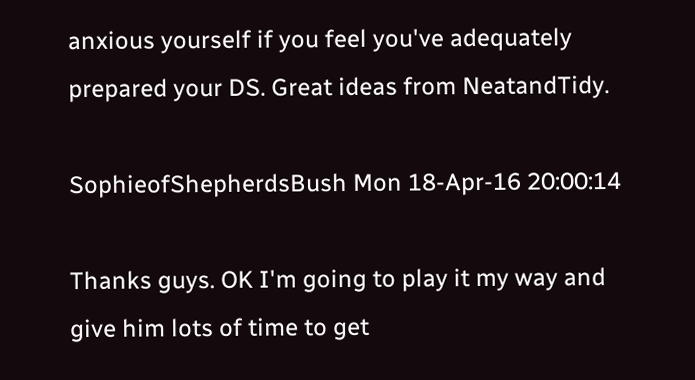anxious yourself if you feel you've adequately prepared your DS. Great ideas from NeatandTidy.

SophieofShepherdsBush Mon 18-Apr-16 20:00:14

Thanks guys. OK I'm going to play it my way and give him lots of time to get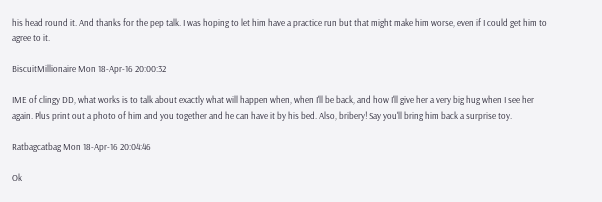his head round it. And thanks for the pep talk. I was hoping to let him have a practice run but that might make him worse, even if I could get him to agree to it.

BiscuitMillionaire Mon 18-Apr-16 20:00:32

IME of clingy DD, what works is to talk about exactly what will happen when, when I'll be back, and how I'll give her a very big hug when I see her again. Plus print out a photo of him and you together and he can have it by his bed. Also, bribery! Say you'll bring him back a surprise toy.

Ratbagcatbag Mon 18-Apr-16 20:04:46

Ok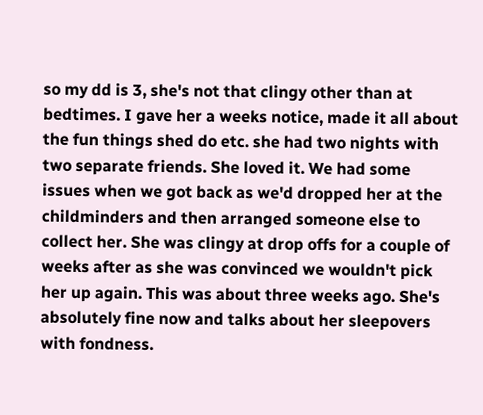so my dd is 3, she's not that clingy other than at bedtimes. I gave her a weeks notice, made it all about the fun things shed do etc. she had two nights with two separate friends. She loved it. We had some issues when we got back as we'd dropped her at the childminders and then arranged someone else to collect her. She was clingy at drop offs for a couple of weeks after as she was convinced we wouldn't pick her up again. This was about three weeks ago. She's absolutely fine now and talks about her sleepovers with fondness.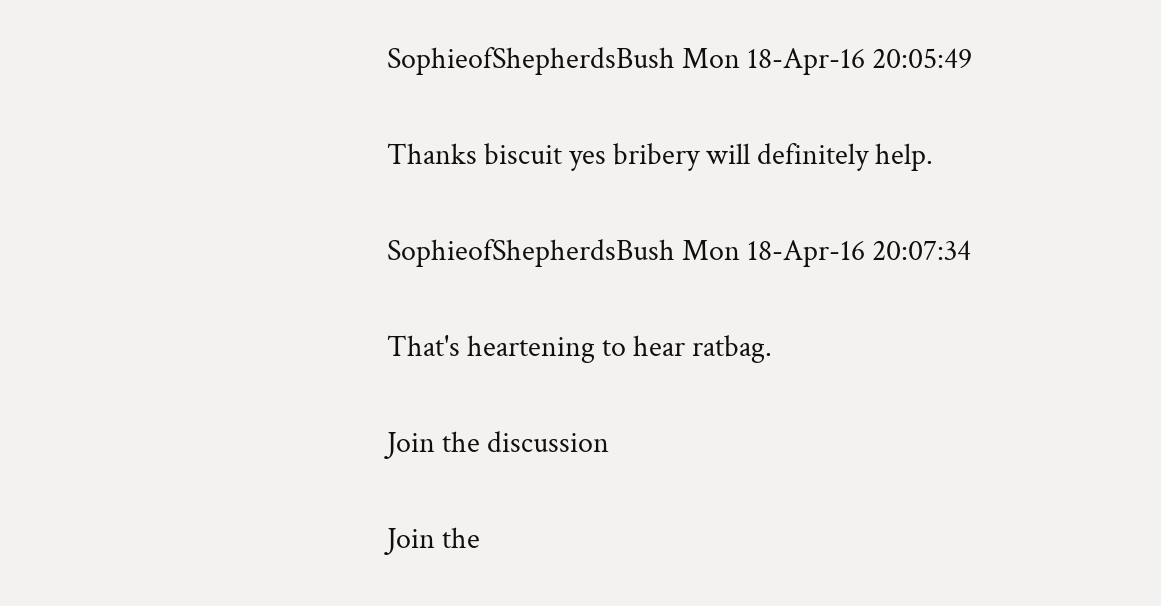SophieofShepherdsBush Mon 18-Apr-16 20:05:49

Thanks biscuit yes bribery will definitely help.

SophieofShepherdsBush Mon 18-Apr-16 20:07:34

That's heartening to hear ratbag.

Join the discussion

Join the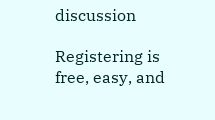discussion

Registering is free, easy, and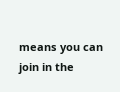means you can join in the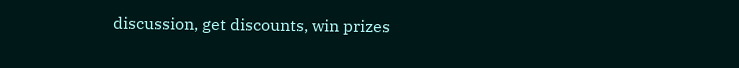discussion, get discounts, win prizes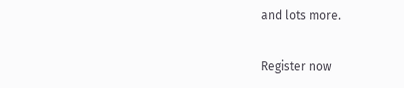and lots more.

Register now